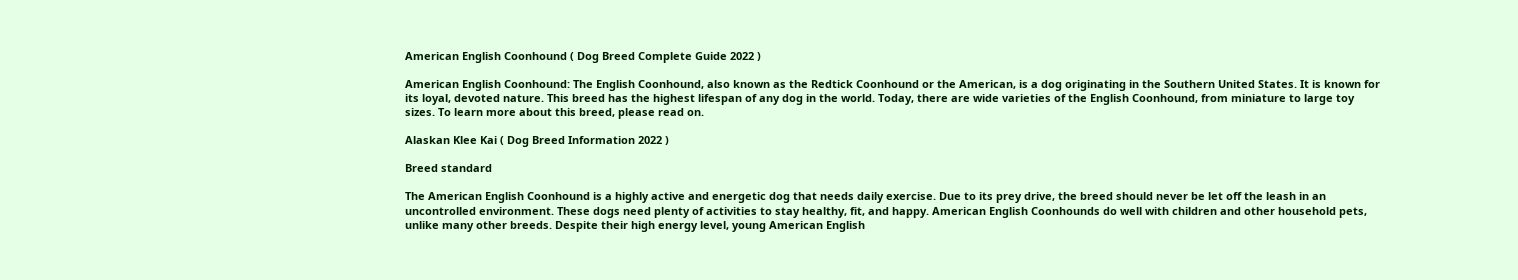American English Coonhound ( Dog Breed Complete Guide 2022 )

American English Coonhound: The English Coonhound, also known as the Redtick Coonhound or the American, is a dog originating in the Southern United States. It is known for its loyal, devoted nature. This breed has the highest lifespan of any dog in the world. Today, there are wide varieties of the English Coonhound, from miniature to large toy sizes. To learn more about this breed, please read on.

Alaskan Klee Kai ( Dog Breed Information 2022 )

Breed standard

The American English Coonhound is a highly active and energetic dog that needs daily exercise. Due to its prey drive, the breed should never be let off the leash in an uncontrolled environment. These dogs need plenty of activities to stay healthy, fit, and happy. American English Coonhounds do well with children and other household pets, unlike many other breeds. Despite their high energy level, young American English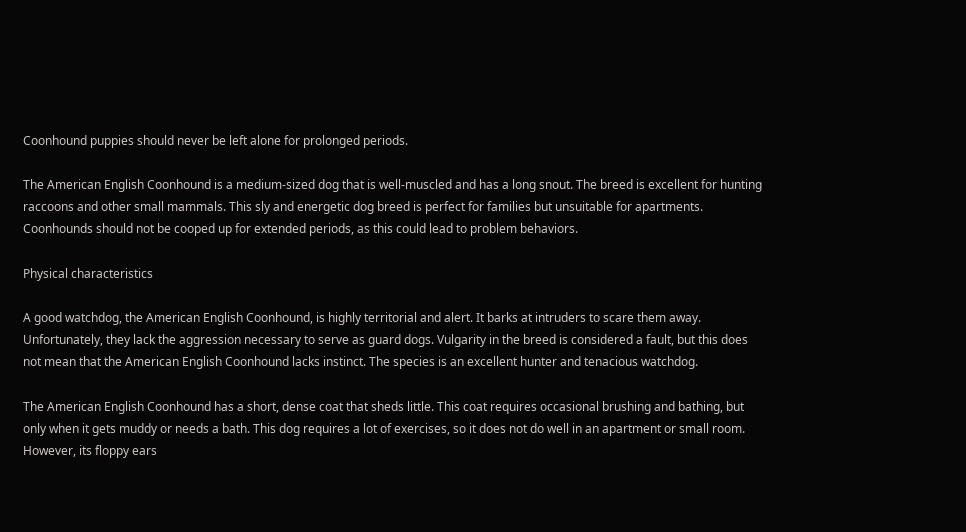Coonhound puppies should never be left alone for prolonged periods.

The American English Coonhound is a medium-sized dog that is well-muscled and has a long snout. The breed is excellent for hunting raccoons and other small mammals. This sly and energetic dog breed is perfect for families but unsuitable for apartments. Coonhounds should not be cooped up for extended periods, as this could lead to problem behaviors.

Physical characteristics

A good watchdog, the American English Coonhound, is highly territorial and alert. It barks at intruders to scare them away. Unfortunately, they lack the aggression necessary to serve as guard dogs. Vulgarity in the breed is considered a fault, but this does not mean that the American English Coonhound lacks instinct. The species is an excellent hunter and tenacious watchdog.

The American English Coonhound has a short, dense coat that sheds little. This coat requires occasional brushing and bathing, but only when it gets muddy or needs a bath. This dog requires a lot of exercises, so it does not do well in an apartment or small room. However, its floppy ears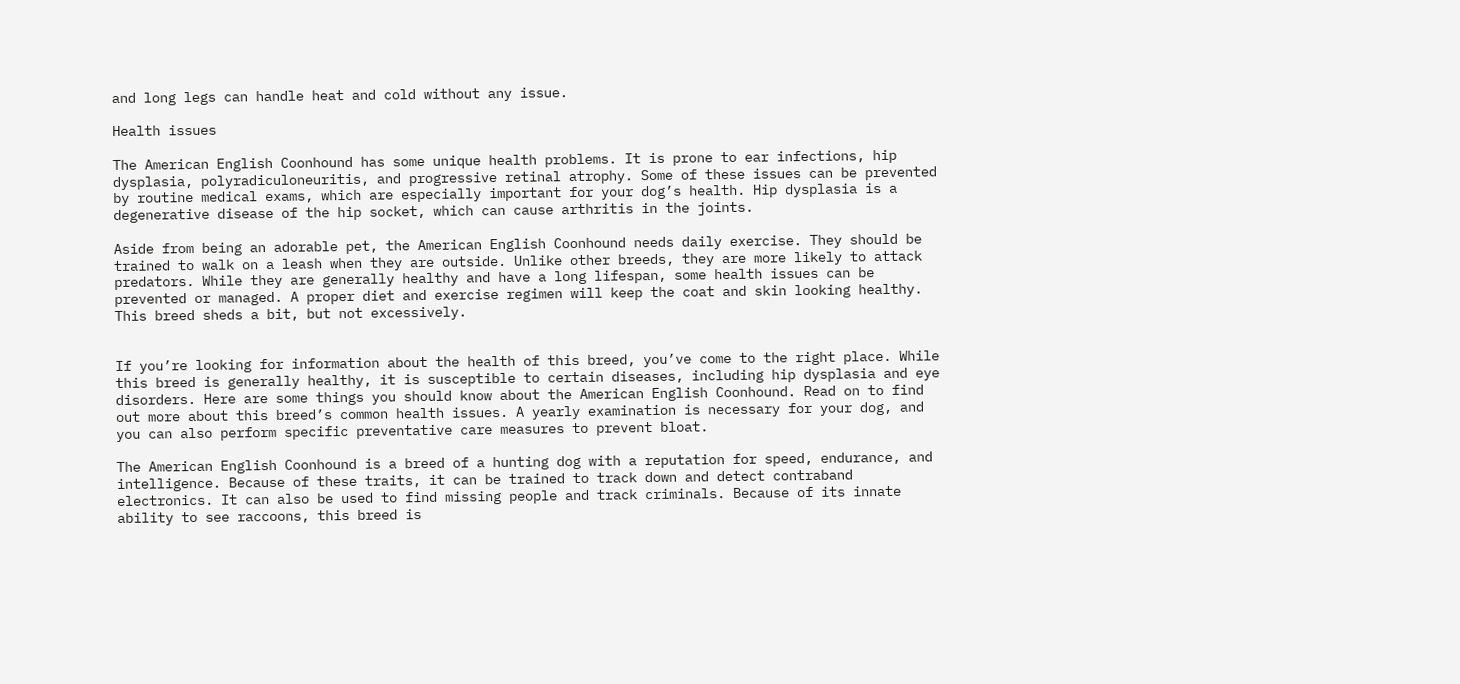and long legs can handle heat and cold without any issue.

Health issues

The American English Coonhound has some unique health problems. It is prone to ear infections, hip dysplasia, polyradiculoneuritis, and progressive retinal atrophy. Some of these issues can be prevented by routine medical exams, which are especially important for your dog’s health. Hip dysplasia is a degenerative disease of the hip socket, which can cause arthritis in the joints.

Aside from being an adorable pet, the American English Coonhound needs daily exercise. They should be trained to walk on a leash when they are outside. Unlike other breeds, they are more likely to attack predators. While they are generally healthy and have a long lifespan, some health issues can be prevented or managed. A proper diet and exercise regimen will keep the coat and skin looking healthy. This breed sheds a bit, but not excessively.


If you’re looking for information about the health of this breed, you’ve come to the right place. While this breed is generally healthy, it is susceptible to certain diseases, including hip dysplasia and eye disorders. Here are some things you should know about the American English Coonhound. Read on to find out more about this breed’s common health issues. A yearly examination is necessary for your dog, and you can also perform specific preventative care measures to prevent bloat.

The American English Coonhound is a breed of a hunting dog with a reputation for speed, endurance, and intelligence. Because of these traits, it can be trained to track down and detect contraband electronics. It can also be used to find missing people and track criminals. Because of its innate ability to see raccoons, this breed is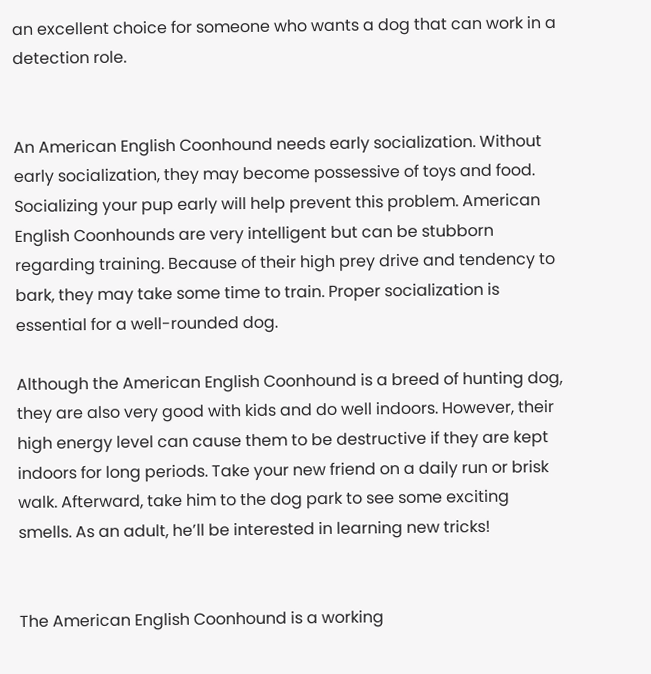an excellent choice for someone who wants a dog that can work in a detection role.


An American English Coonhound needs early socialization. Without early socialization, they may become possessive of toys and food. Socializing your pup early will help prevent this problem. American English Coonhounds are very intelligent but can be stubborn regarding training. Because of their high prey drive and tendency to bark, they may take some time to train. Proper socialization is essential for a well-rounded dog.

Although the American English Coonhound is a breed of hunting dog, they are also very good with kids and do well indoors. However, their high energy level can cause them to be destructive if they are kept indoors for long periods. Take your new friend on a daily run or brisk walk. Afterward, take him to the dog park to see some exciting smells. As an adult, he’ll be interested in learning new tricks!


The American English Coonhound is a working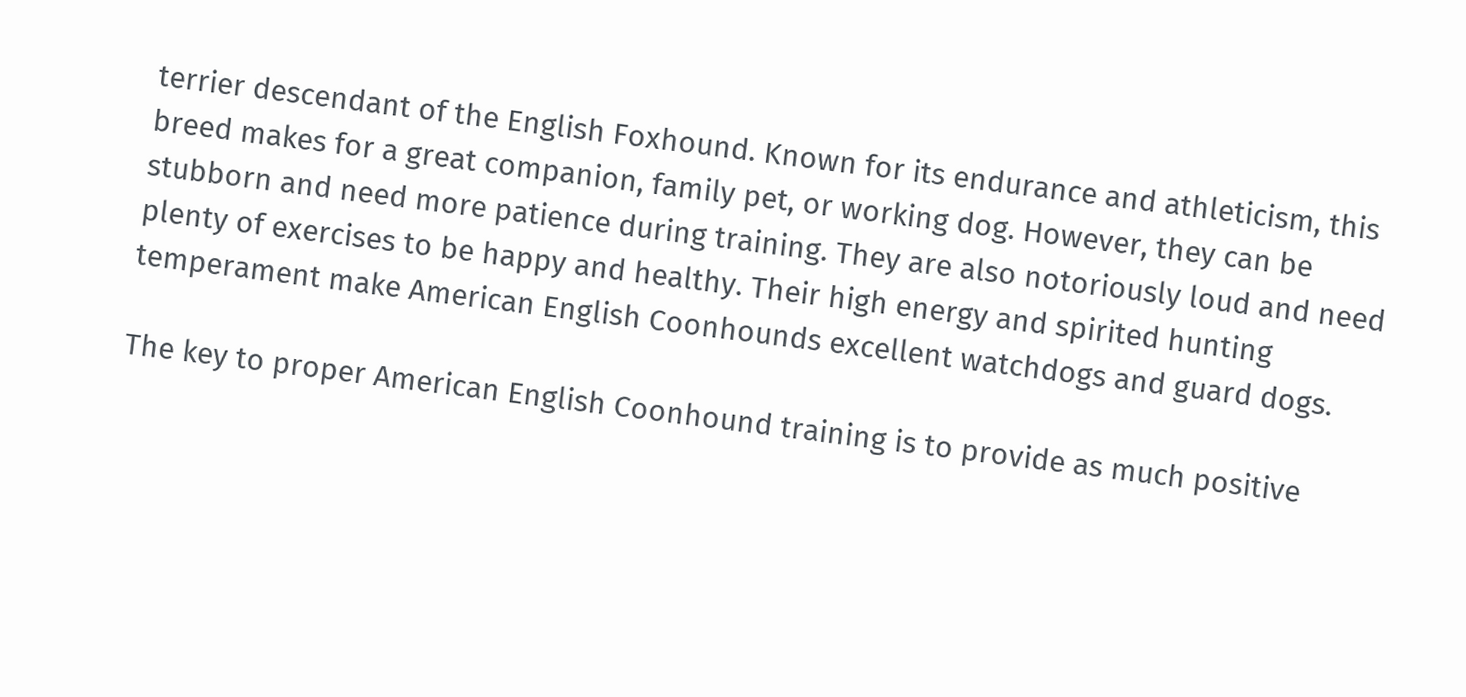terrier descendant of the English Foxhound. Known for its endurance and athleticism, this breed makes for a great companion, family pet, or working dog. However, they can be stubborn and need more patience during training. They are also notoriously loud and need plenty of exercises to be happy and healthy. Their high energy and spirited hunting temperament make American English Coonhounds excellent watchdogs and guard dogs.

The key to proper American English Coonhound training is to provide as much positive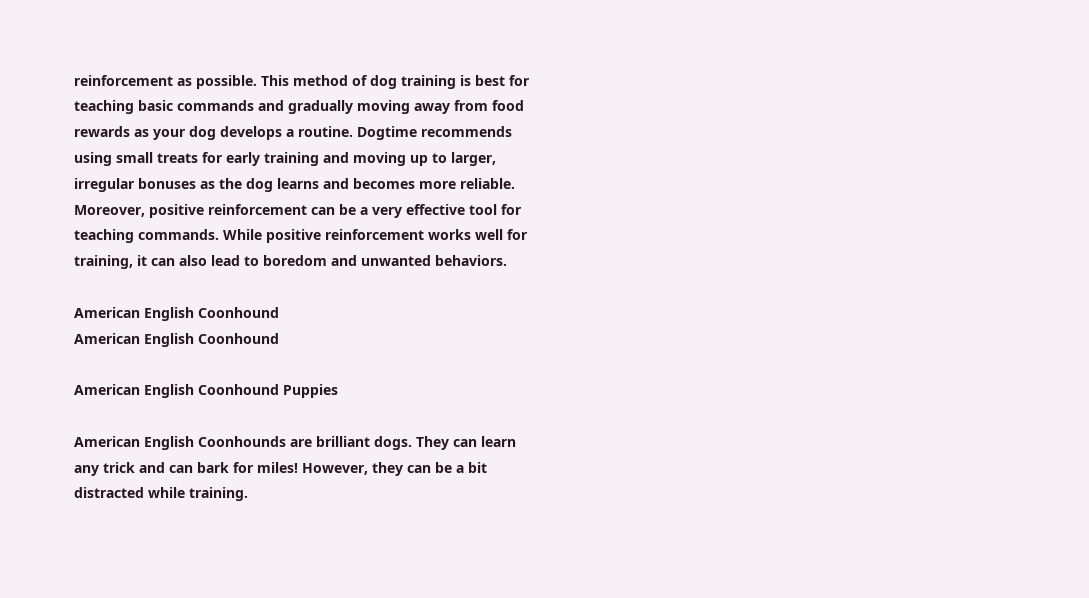reinforcement as possible. This method of dog training is best for teaching basic commands and gradually moving away from food rewards as your dog develops a routine. Dogtime recommends using small treats for early training and moving up to larger, irregular bonuses as the dog learns and becomes more reliable. Moreover, positive reinforcement can be a very effective tool for teaching commands. While positive reinforcement works well for training, it can also lead to boredom and unwanted behaviors.

American English Coonhound
American English Coonhound

American English Coonhound Puppies

American English Coonhounds are brilliant dogs. They can learn any trick and can bark for miles! However, they can be a bit distracted while training.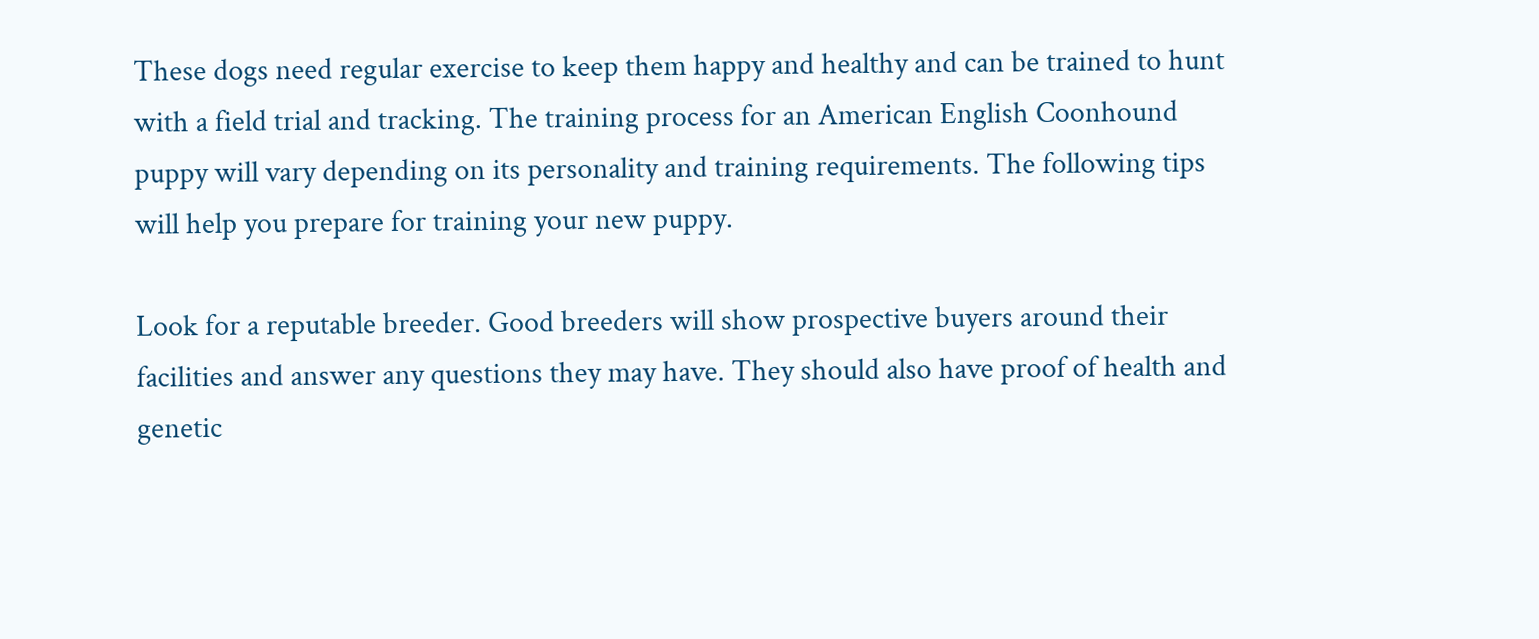These dogs need regular exercise to keep them happy and healthy and can be trained to hunt with a field trial and tracking. The training process for an American English Coonhound puppy will vary depending on its personality and training requirements. The following tips will help you prepare for training your new puppy.

Look for a reputable breeder. Good breeders will show prospective buyers around their facilities and answer any questions they may have. They should also have proof of health and genetic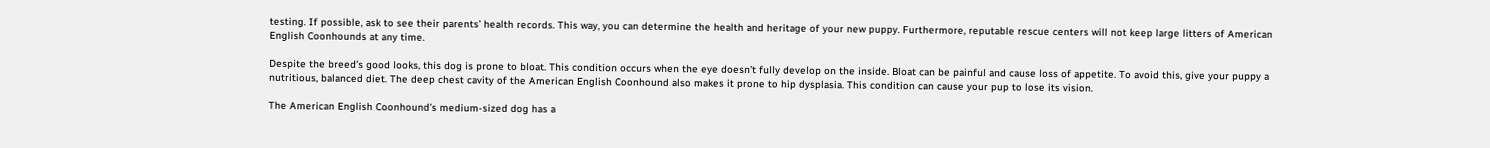testing. If possible, ask to see their parents’ health records. This way, you can determine the health and heritage of your new puppy. Furthermore, reputable rescue centers will not keep large litters of American English Coonhounds at any time.

Despite the breed’s good looks, this dog is prone to bloat. This condition occurs when the eye doesn’t fully develop on the inside. Bloat can be painful and cause loss of appetite. To avoid this, give your puppy a nutritious, balanced diet. The deep chest cavity of the American English Coonhound also makes it prone to hip dysplasia. This condition can cause your pup to lose its vision.

The American English Coonhound’s medium-sized dog has a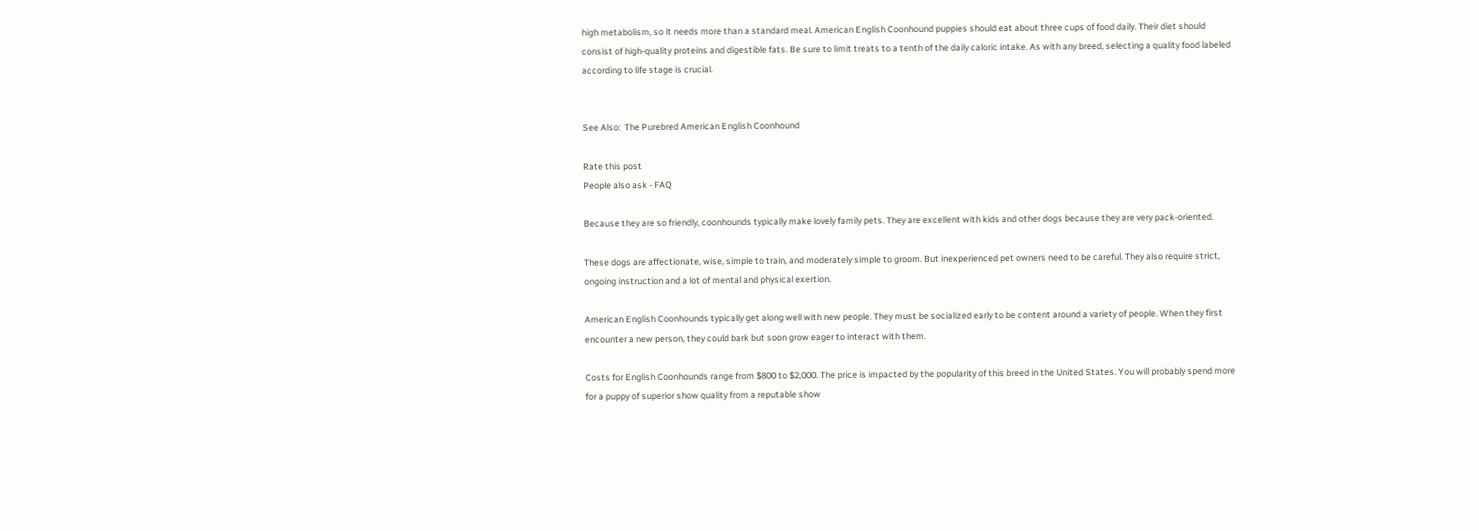high metabolism, so it needs more than a standard meal. American English Coonhound puppies should eat about three cups of food daily. Their diet should consist of high-quality proteins and digestible fats. Be sure to limit treats to a tenth of the daily caloric intake. As with any breed, selecting a quality food labeled according to life stage is crucial.


See Also:  The Purebred American English Coonhound

Rate this post
People also ask - FAQ

Because they are so friendly, coonhounds typically make lovely family pets. They are excellent with kids and other dogs because they are very pack-oriented.

These dogs are affectionate, wise, simple to train, and moderately simple to groom. But inexperienced pet owners need to be careful. They also require strict, ongoing instruction and a lot of mental and physical exertion.

American English Coonhounds typically get along well with new people. They must be socialized early to be content around a variety of people. When they first encounter a new person, they could bark but soon grow eager to interact with them.

Costs for English Coonhounds range from $800 to $2,000. The price is impacted by the popularity of this breed in the United States. You will probably spend more for a puppy of superior show quality from a reputable show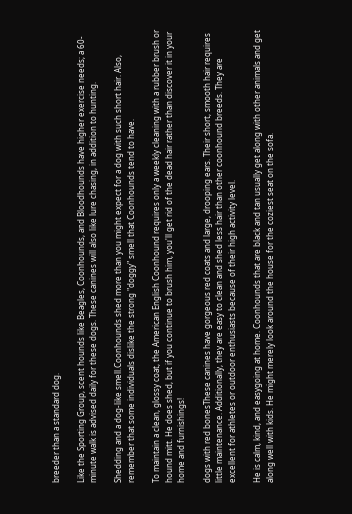breeder than a standard dog.

Like the Sporting Group, scent hounds like Beagles, Coonhounds, and Bloodhounds have higher exercise needs; a 60-minute walk is advised daily for these dogs. These canines will also like lure chasing, in addition to hunting.

Shedding and a dog-like smell.Coonhounds shed more than you might expect for a dog with such short hair. Also, remember that some individuals dislike the strong "doggy" smell that Coonhounds tend to have.

To maintain a clean, glossy coat, the American English Coonhound requires only a weekly cleaning with a rubber brush or hound mitt. He does shed, but if you continue to brush him, you'll get rid of the dead hair rather than discover it in your home and furnishings!

dogs with red bonesThese canines have gorgeous red coats and large, drooping ears. Their short, smooth hair requires little maintenance. Additionally, they are easy to clean and shed less hair than other coonhound breeds. They are excellent for athletes or outdoor enthusiasts because of their high activity level.

He is calm, kind, and easygoing at home. Coonhounds that are black and tan usually get along with other animals and get along well with kids. He might merely look around the house for the coziest seat on the sofa.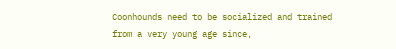Coonhounds need to be socialized and trained from a very young age since,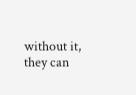without it, they can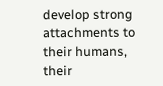develop strong attachments to their humans, their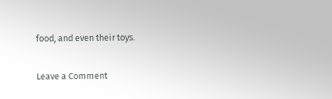food, and even their toys.

Leave a Comment